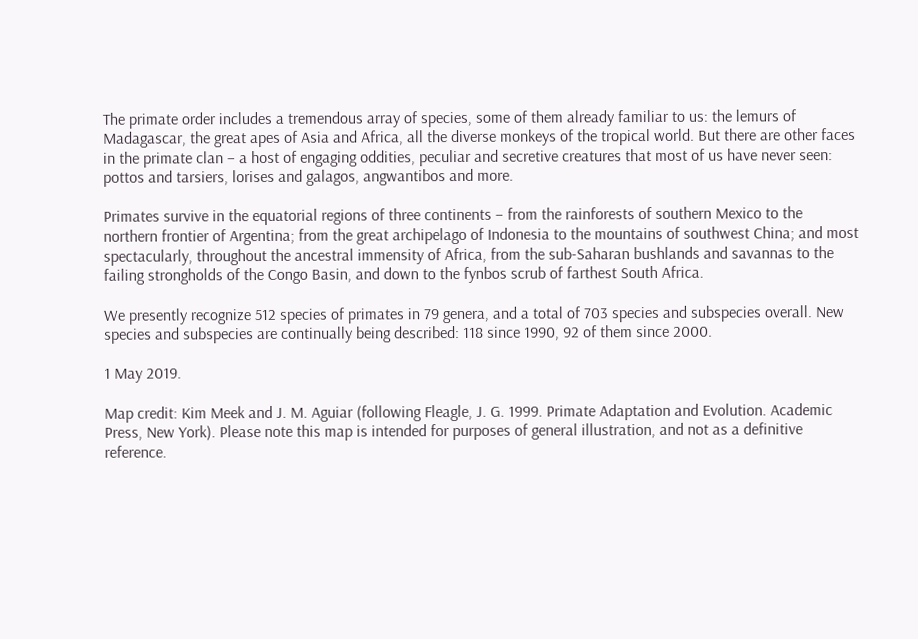The primate order includes a tremendous array of species, some of them already familiar to us: the lemurs of Madagascar, the great apes of Asia and Africa, all the diverse monkeys of the tropical world. But there are other faces in the primate clan – a host of engaging oddities, peculiar and secretive creatures that most of us have never seen: pottos and tarsiers, lorises and galagos, angwantibos and more.

Primates survive in the equatorial regions of three continents – from the rainforests of southern Mexico to the northern frontier of Argentina; from the great archipelago of Indonesia to the mountains of southwest China; and most spectacularly, throughout the ancestral immensity of Africa, from the sub-Saharan bushlands and savannas to the failing strongholds of the Congo Basin, and down to the fynbos scrub of farthest South Africa.

We presently recognize 512 species of primates in 79 genera, and a total of 703 species and subspecies overall. New species and subspecies are continually being described: 118 since 1990, 92 of them since 2000.

1 May 2019.

Map credit: Kim Meek and J. M. Aguiar (following Fleagle, J. G. 1999. Primate Adaptation and Evolution. Academic Press, New York). Please note this map is intended for purposes of general illustration, and not as a definitive reference.